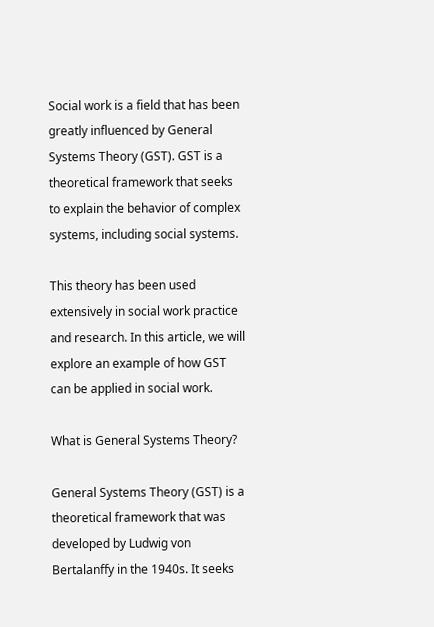Social work is a field that has been greatly influenced by General Systems Theory (GST). GST is a theoretical framework that seeks to explain the behavior of complex systems, including social systems.

This theory has been used extensively in social work practice and research. In this article, we will explore an example of how GST can be applied in social work.

What is General Systems Theory?

General Systems Theory (GST) is a theoretical framework that was developed by Ludwig von Bertalanffy in the 1940s. It seeks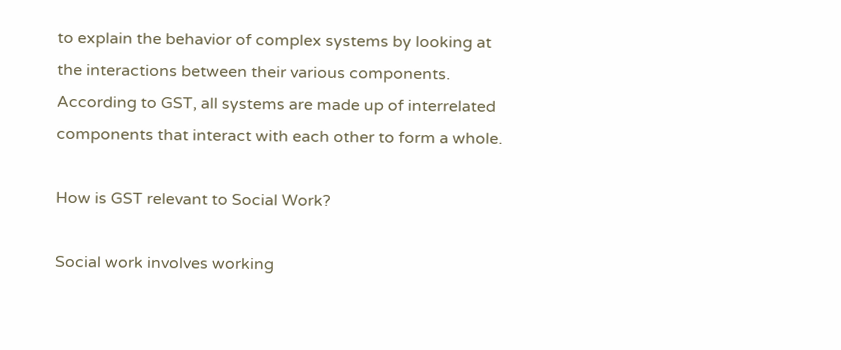to explain the behavior of complex systems by looking at the interactions between their various components. According to GST, all systems are made up of interrelated components that interact with each other to form a whole.

How is GST relevant to Social Work?

Social work involves working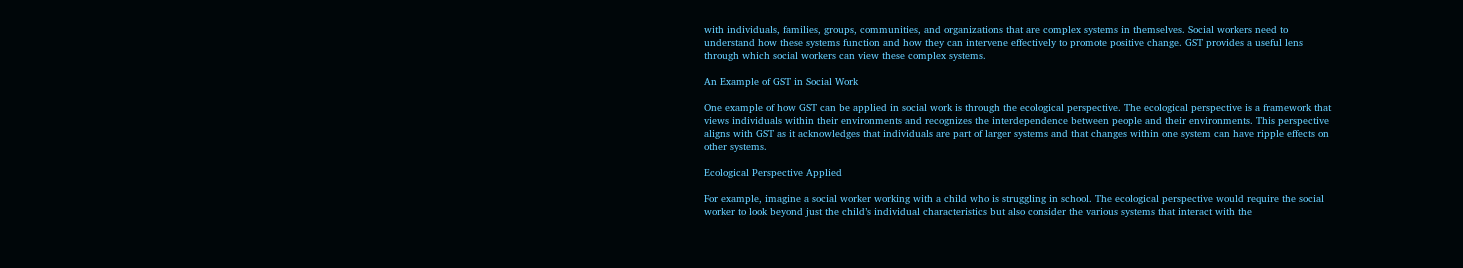with individuals, families, groups, communities, and organizations that are complex systems in themselves. Social workers need to understand how these systems function and how they can intervene effectively to promote positive change. GST provides a useful lens through which social workers can view these complex systems.

An Example of GST in Social Work

One example of how GST can be applied in social work is through the ecological perspective. The ecological perspective is a framework that views individuals within their environments and recognizes the interdependence between people and their environments. This perspective aligns with GST as it acknowledges that individuals are part of larger systems and that changes within one system can have ripple effects on other systems.

Ecological Perspective Applied

For example, imagine a social worker working with a child who is struggling in school. The ecological perspective would require the social worker to look beyond just the child’s individual characteristics but also consider the various systems that interact with the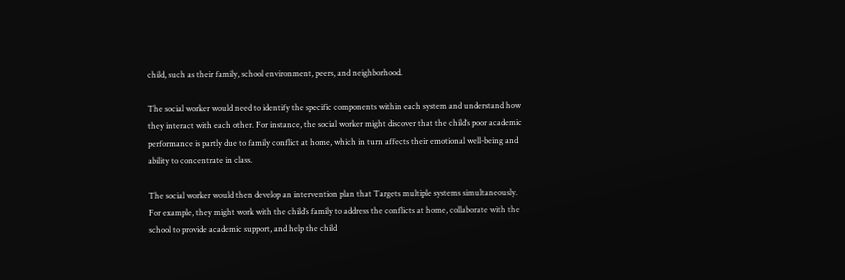child, such as their family, school environment, peers, and neighborhood.

The social worker would need to identify the specific components within each system and understand how they interact with each other. For instance, the social worker might discover that the child’s poor academic performance is partly due to family conflict at home, which in turn affects their emotional well-being and ability to concentrate in class.

The social worker would then develop an intervention plan that Targets multiple systems simultaneously. For example, they might work with the child’s family to address the conflicts at home, collaborate with the school to provide academic support, and help the child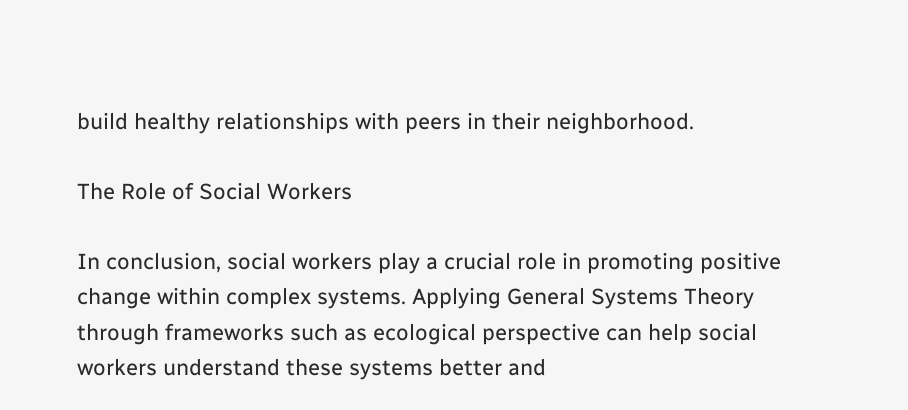build healthy relationships with peers in their neighborhood.

The Role of Social Workers

In conclusion, social workers play a crucial role in promoting positive change within complex systems. Applying General Systems Theory through frameworks such as ecological perspective can help social workers understand these systems better and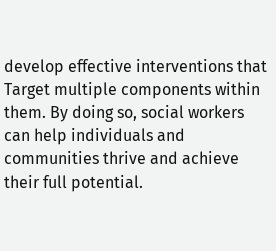develop effective interventions that Target multiple components within them. By doing so, social workers can help individuals and communities thrive and achieve their full potential.